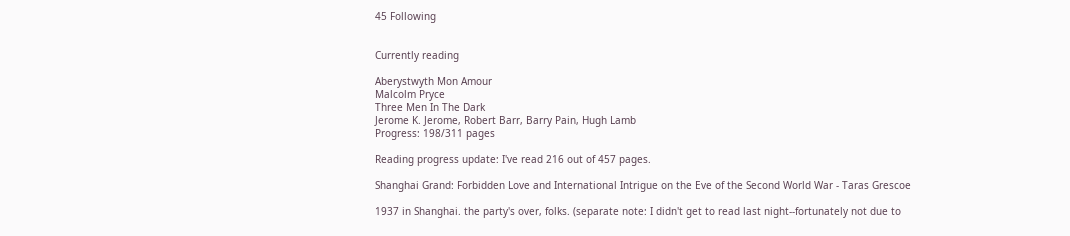45 Following


Currently reading

Aberystwyth Mon Amour
Malcolm Pryce
Three Men In The Dark
Jerome K. Jerome, Robert Barr, Barry Pain, Hugh Lamb
Progress: 198/311 pages

Reading progress update: I've read 216 out of 457 pages.

Shanghai Grand: Forbidden Love and International Intrigue on the Eve of the Second World War - Taras Grescoe

1937 in Shanghai. the party's over, folks. (separate note: I didn't get to read last night--fortunately not due to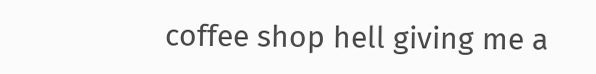coffee shop hell giving me a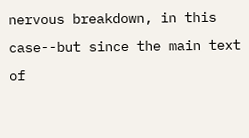nervous breakdown, in this case--but since the main text of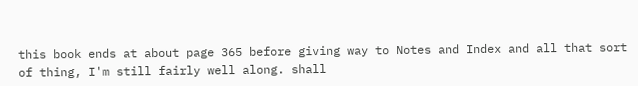this book ends at about page 365 before giving way to Notes and Index and all that sort of thing, I'm still fairly well along. shall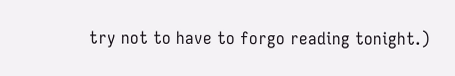try not to have to forgo reading tonight.)